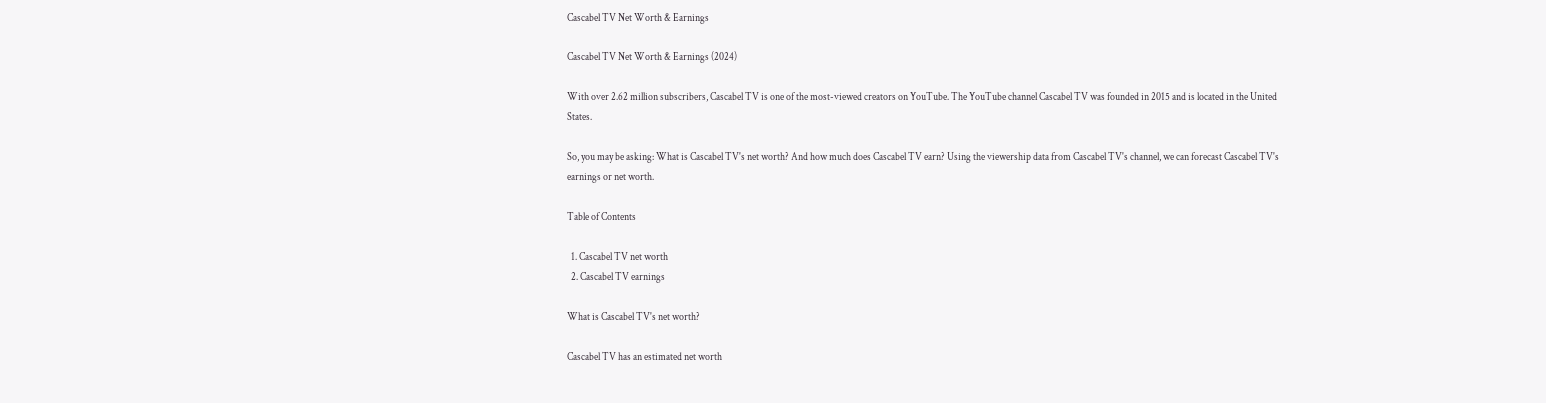Cascabel TV Net Worth & Earnings

Cascabel TV Net Worth & Earnings (2024)

With over 2.62 million subscribers, Cascabel TV is one of the most-viewed creators on YouTube. The YouTube channel Cascabel TV was founded in 2015 and is located in the United States.

So, you may be asking: What is Cascabel TV's net worth? And how much does Cascabel TV earn? Using the viewership data from Cascabel TV's channel, we can forecast Cascabel TV's earnings or net worth.

Table of Contents

  1. Cascabel TV net worth
  2. Cascabel TV earnings

What is Cascabel TV's net worth?

Cascabel TV has an estimated net worth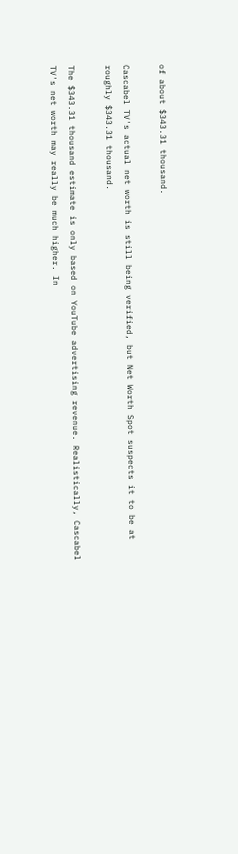of about $343.31 thousand.

Cascabel TV's actual net worth is still being verified, but Net Worth Spot suspects it to be at roughly $343.31 thousand.

The $343.31 thousand estimate is only based on YouTube advertising revenue. Realistically, Cascabel TV's net worth may really be much higher. In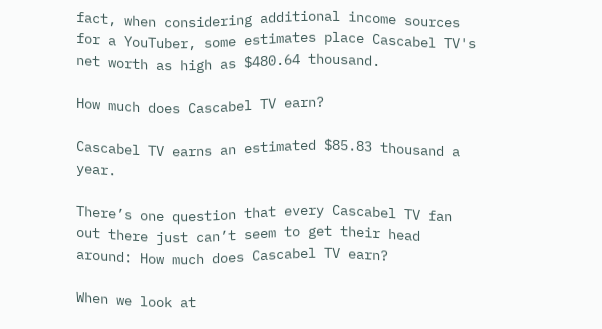fact, when considering additional income sources for a YouTuber, some estimates place Cascabel TV's net worth as high as $480.64 thousand.

How much does Cascabel TV earn?

Cascabel TV earns an estimated $85.83 thousand a year.

There’s one question that every Cascabel TV fan out there just can’t seem to get their head around: How much does Cascabel TV earn?

When we look at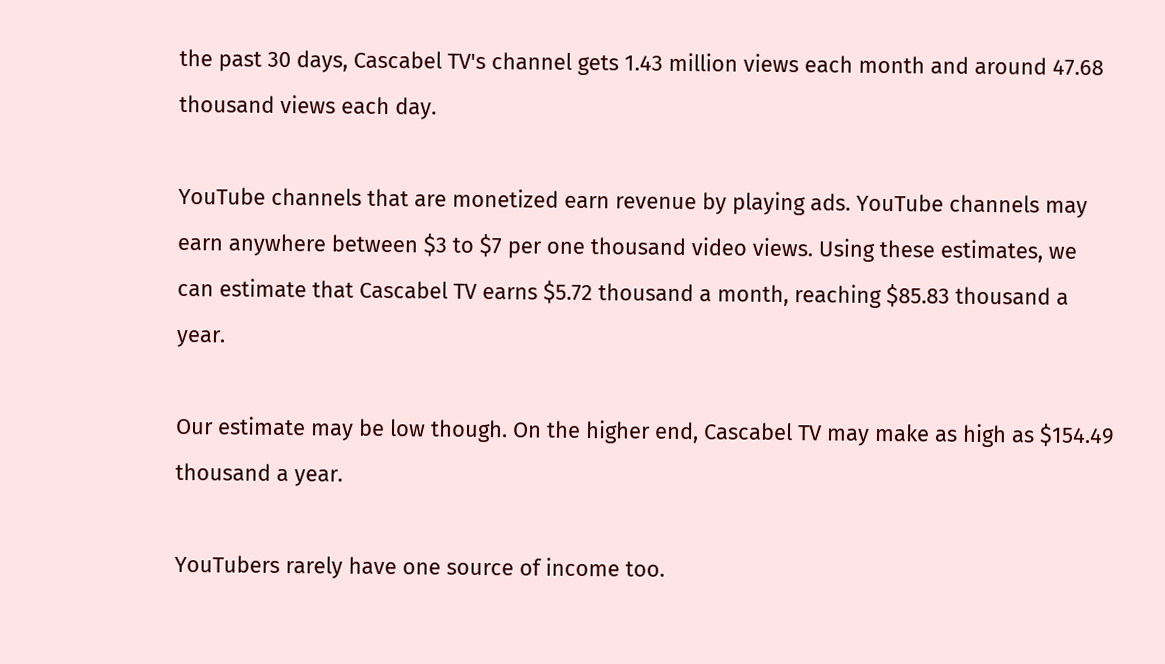the past 30 days, Cascabel TV's channel gets 1.43 million views each month and around 47.68 thousand views each day.

YouTube channels that are monetized earn revenue by playing ads. YouTube channels may earn anywhere between $3 to $7 per one thousand video views. Using these estimates, we can estimate that Cascabel TV earns $5.72 thousand a month, reaching $85.83 thousand a year.

Our estimate may be low though. On the higher end, Cascabel TV may make as high as $154.49 thousand a year.

YouTubers rarely have one source of income too.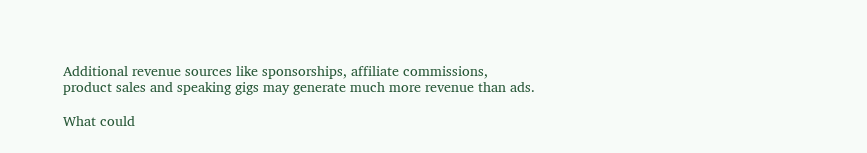Additional revenue sources like sponsorships, affiliate commissions, product sales and speaking gigs may generate much more revenue than ads.

What could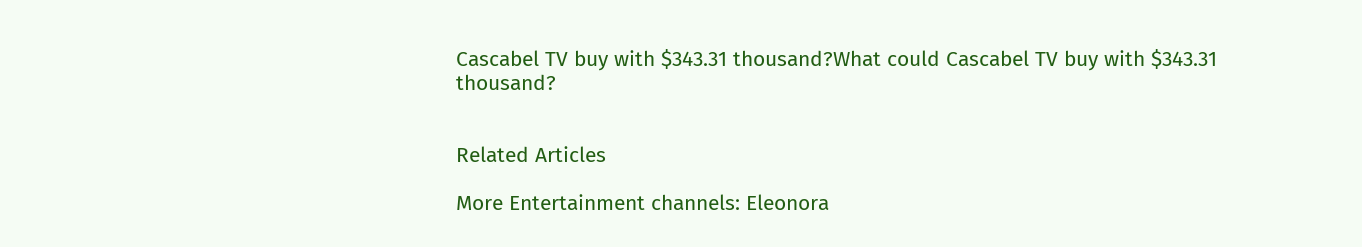Cascabel TV buy with $343.31 thousand?What could Cascabel TV buy with $343.31 thousand?


Related Articles

More Entertainment channels: Eleonora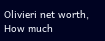Olivieri net worth, How much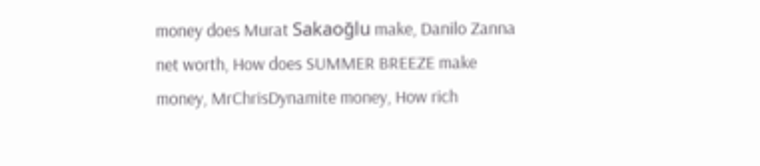money does Murat Sakaoğlu make, Danilo Zanna net worth, How does SUMMER BREEZE make money, MrChrisDynamite money, How rich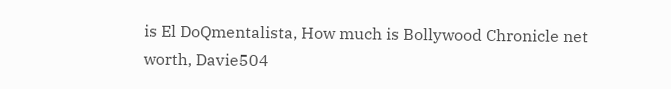is El DoQmentalista, How much is Bollywood Chronicle net worth, Davie504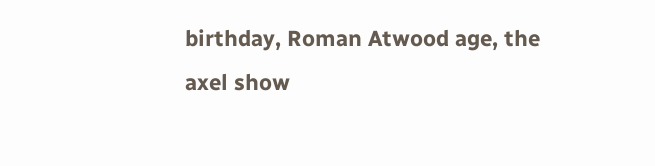birthday, Roman Atwood age, the axel show